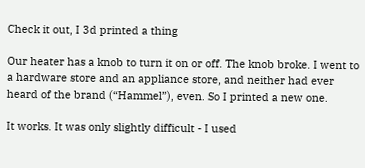Check it out, I 3d printed a thing

Our heater has a knob to turn it on or off. The knob broke. I went to a hardware store and an appliance store, and neither had ever heard of the brand (“Hammel”), even. So I printed a new one.

It works. It was only slightly difficult - I used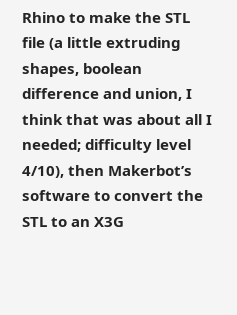Rhino to make the STL file (a little extruding shapes, boolean difference and union, I think that was about all I needed; difficulty level 4/10), then Makerbot’s software to convert the STL to an X3G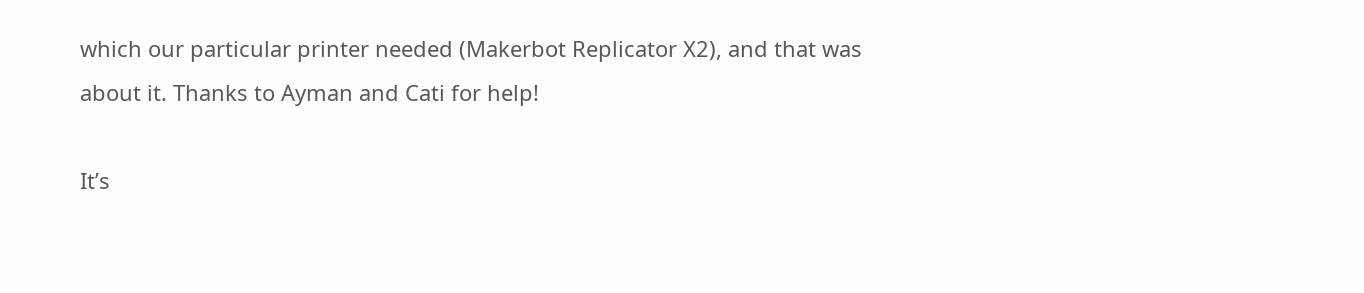which our particular printer needed (Makerbot Replicator X2), and that was about it. Thanks to Ayman and Cati for help!

It’s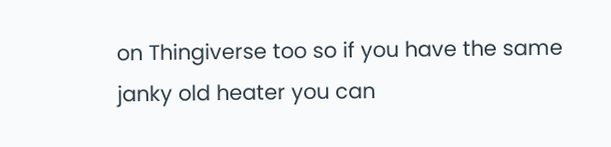on Thingiverse too so if you have the same janky old heater you can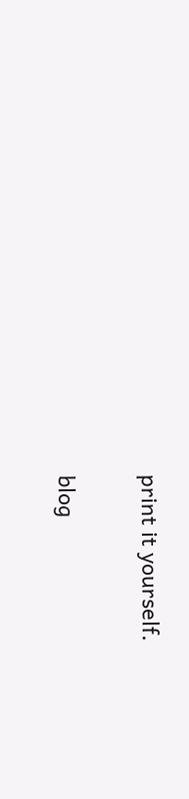print it yourself.

blog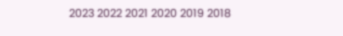2023 2022 2021 2020 2019 2018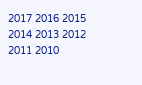2017 2016 2015 2014 2013 2012 2011 2010